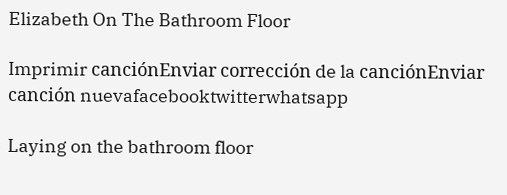Elizabeth On The Bathroom Floor

Imprimir canciónEnviar corrección de la canciónEnviar canción nuevafacebooktwitterwhatsapp

Laying on the bathroom floor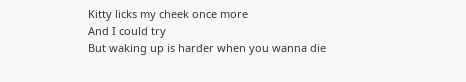Kitty licks my cheek once more
And I could try
But waking up is harder when you wanna die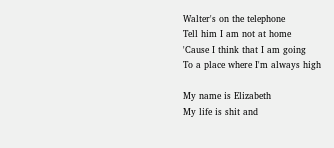Walter's on the telephone
Tell him I am not at home
'Cause I think that I am going
To a place where I'm always high

My name is Elizabeth
My life is shit and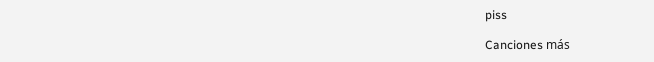piss

Canciones más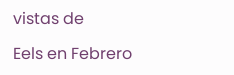vistas de

Eels en Febrero